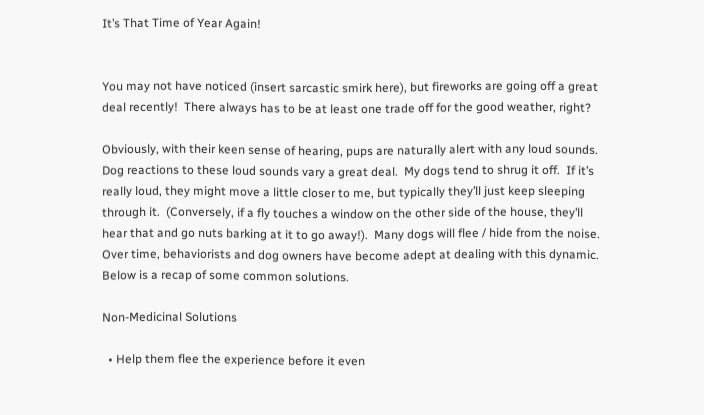It’s That Time of Year Again!


You may not have noticed (insert sarcastic smirk here), but fireworks are going off a great deal recently!  There always has to be at least one trade off for the good weather, right?

Obviously, with their keen sense of hearing, pups are naturally alert with any loud sounds.  Dog reactions to these loud sounds vary a great deal.  My dogs tend to shrug it off.  If it’s really loud, they might move a little closer to me, but typically they’ll just keep sleeping through it.  (Conversely, if a fly touches a window on the other side of the house, they’ll hear that and go nuts barking at it to go away!).  Many dogs will flee / hide from the noise.  Over time, behaviorists and dog owners have become adept at dealing with this dynamic.  Below is a recap of some common solutions.

Non-Medicinal Solutions

  • Help them flee the experience before it even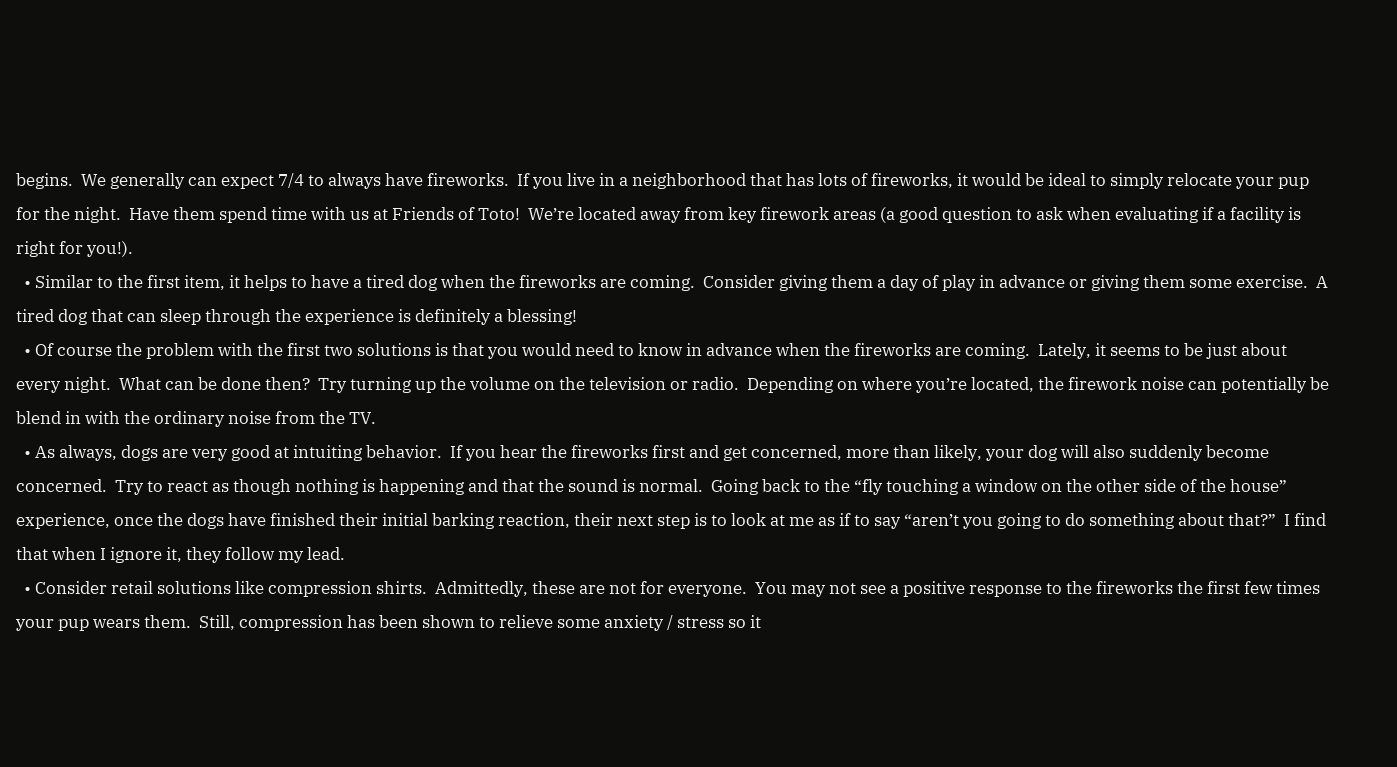begins.  We generally can expect 7/4 to always have fireworks.  If you live in a neighborhood that has lots of fireworks, it would be ideal to simply relocate your pup for the night.  Have them spend time with us at Friends of Toto!  We’re located away from key firework areas (a good question to ask when evaluating if a facility is right for you!).
  • Similar to the first item, it helps to have a tired dog when the fireworks are coming.  Consider giving them a day of play in advance or giving them some exercise.  A tired dog that can sleep through the experience is definitely a blessing!
  • Of course the problem with the first two solutions is that you would need to know in advance when the fireworks are coming.  Lately, it seems to be just about every night.  What can be done then?  Try turning up the volume on the television or radio.  Depending on where you’re located, the firework noise can potentially be blend in with the ordinary noise from the TV.
  • As always, dogs are very good at intuiting behavior.  If you hear the fireworks first and get concerned, more than likely, your dog will also suddenly become concerned.  Try to react as though nothing is happening and that the sound is normal.  Going back to the “fly touching a window on the other side of the house” experience, once the dogs have finished their initial barking reaction, their next step is to look at me as if to say “aren’t you going to do something about that?”  I find that when I ignore it, they follow my lead.
  • Consider retail solutions like compression shirts.  Admittedly, these are not for everyone.  You may not see a positive response to the fireworks the first few times your pup wears them.  Still, compression has been shown to relieve some anxiety / stress so it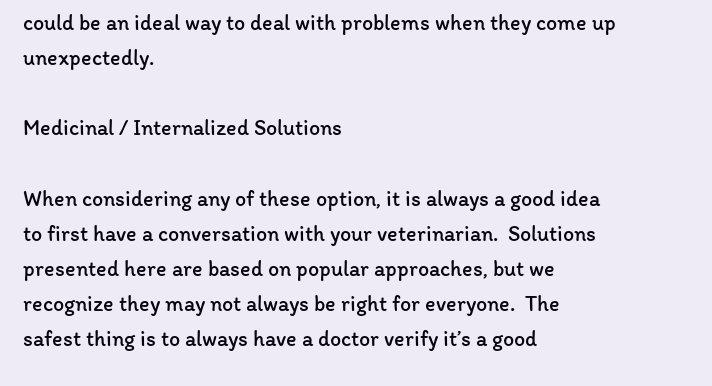could be an ideal way to deal with problems when they come up unexpectedly.

Medicinal / Internalized Solutions

When considering any of these option, it is always a good idea to first have a conversation with your veterinarian.  Solutions presented here are based on popular approaches, but we recognize they may not always be right for everyone.  The safest thing is to always have a doctor verify it’s a good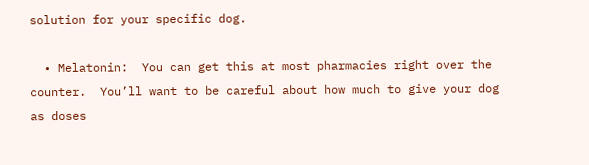solution for your specific dog.

  • Melatonin:  You can get this at most pharmacies right over the counter.  You’ll want to be careful about how much to give your dog as doses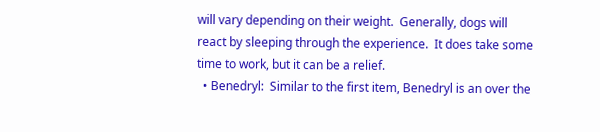will vary depending on their weight.  Generally, dogs will react by sleeping through the experience.  It does take some time to work, but it can be a relief.
  • Benedryl:  Similar to the first item, Benedryl is an over the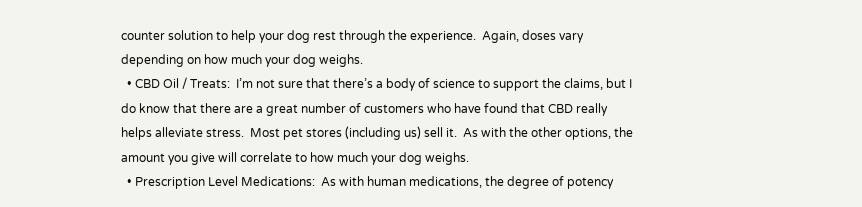counter solution to help your dog rest through the experience.  Again, doses vary depending on how much your dog weighs.
  • CBD Oil / Treats:  I’m not sure that there’s a body of science to support the claims, but I do know that there are a great number of customers who have found that CBD really helps alleviate stress.  Most pet stores (including us) sell it.  As with the other options, the amount you give will correlate to how much your dog weighs.
  • Prescription Level Medications:  As with human medications, the degree of potency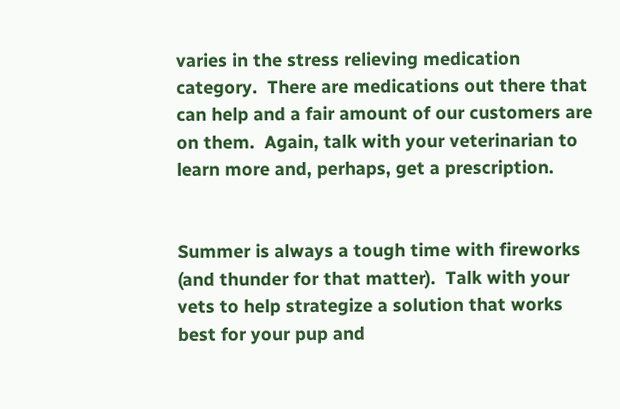varies in the stress relieving medication category.  There are medications out there that can help and a fair amount of our customers are on them.  Again, talk with your veterinarian to learn more and, perhaps, get a prescription.


Summer is always a tough time with fireworks (and thunder for that matter).  Talk with your vets to help strategize a solution that works best for your pup and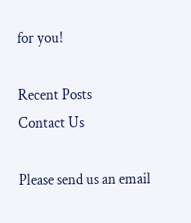for you!

Recent Posts
Contact Us

Please send us an email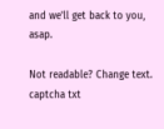and we'll get back to you, asap.

Not readable? Change text. captcha txt